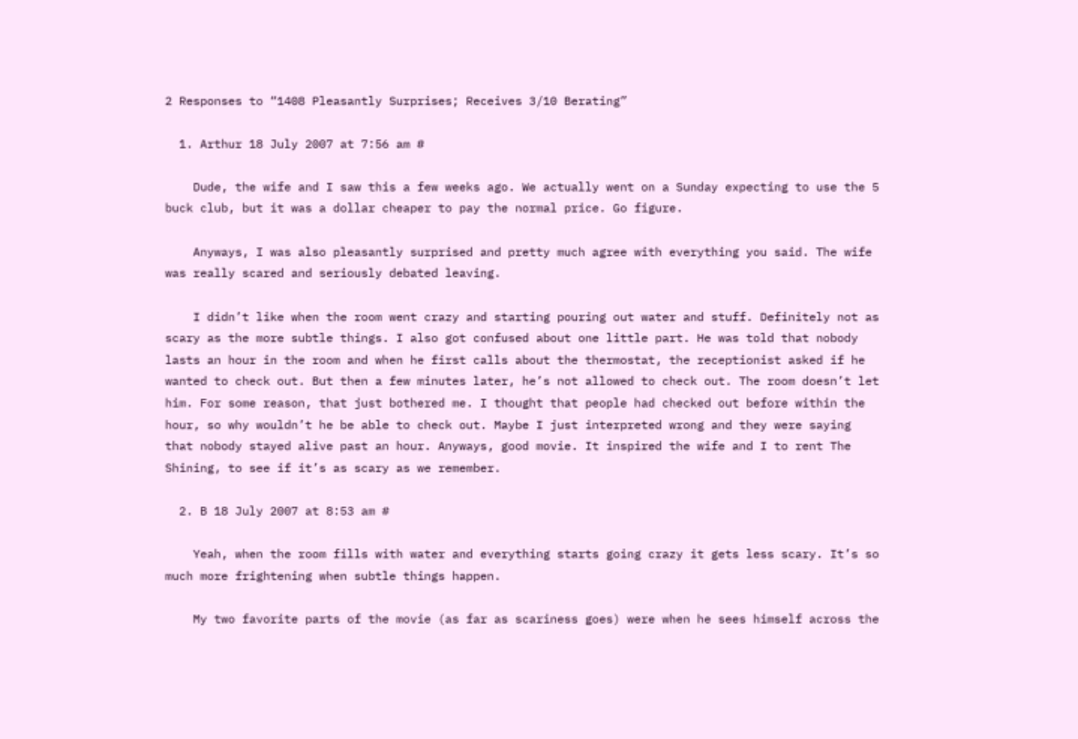2 Responses to “1408 Pleasantly Surprises; Receives 3/10 Berating”

  1. Arthur 18 July 2007 at 7:56 am #

    Dude, the wife and I saw this a few weeks ago. We actually went on a Sunday expecting to use the 5 buck club, but it was a dollar cheaper to pay the normal price. Go figure.

    Anyways, I was also pleasantly surprised and pretty much agree with everything you said. The wife was really scared and seriously debated leaving.

    I didn’t like when the room went crazy and starting pouring out water and stuff. Definitely not as scary as the more subtle things. I also got confused about one little part. He was told that nobody lasts an hour in the room and when he first calls about the thermostat, the receptionist asked if he wanted to check out. But then a few minutes later, he’s not allowed to check out. The room doesn’t let him. For some reason, that just bothered me. I thought that people had checked out before within the hour, so why wouldn’t he be able to check out. Maybe I just interpreted wrong and they were saying that nobody stayed alive past an hour. Anyways, good movie. It inspired the wife and I to rent The Shining, to see if it’s as scary as we remember.

  2. B 18 July 2007 at 8:53 am #

    Yeah, when the room fills with water and everything starts going crazy it gets less scary. It’s so much more frightening when subtle things happen.

    My two favorite parts of the movie (as far as scariness goes) were when he sees himself across the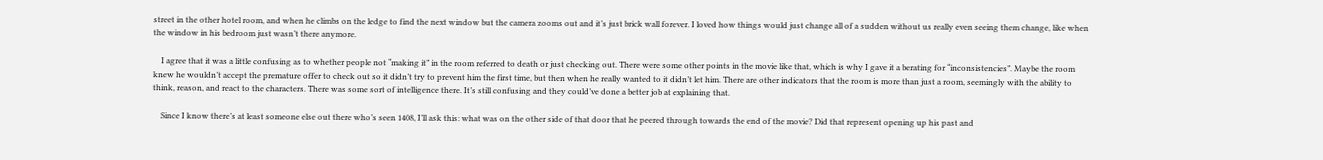street in the other hotel room, and when he climbs on the ledge to find the next window but the camera zooms out and it’s just brick wall forever. I loved how things would just change all of a sudden without us really even seeing them change, like when the window in his bedroom just wasn’t there anymore.

    I agree that it was a little confusing as to whether people not “making it” in the room referred to death or just checking out. There were some other points in the movie like that, which is why I gave it a berating for “inconsistencies”. Maybe the room knew he wouldn’t accept the premature offer to check out so it didn’t try to prevent him the first time, but then when he really wanted to it didn’t let him. There are other indicators that the room is more than just a room, seemingly with the ability to think, reason, and react to the characters. There was some sort of intelligence there. It’s still confusing and they could’ve done a better job at explaining that.

    Since I know there’s at least someone else out there who’s seen 1408, I’ll ask this: what was on the other side of that door that he peered through towards the end of the movie? Did that represent opening up his past and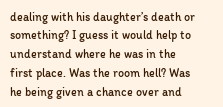dealing with his daughter’s death or something? I guess it would help to understand where he was in the first place. Was the room hell? Was he being given a chance over and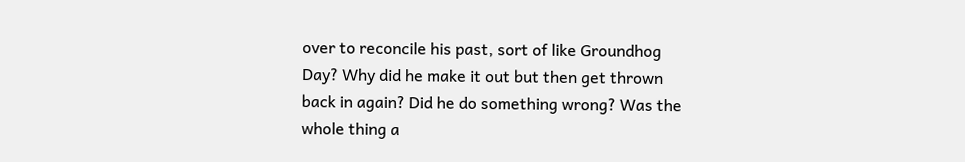over to reconcile his past, sort of like Groundhog Day? Why did he make it out but then get thrown back in again? Did he do something wrong? Was the whole thing a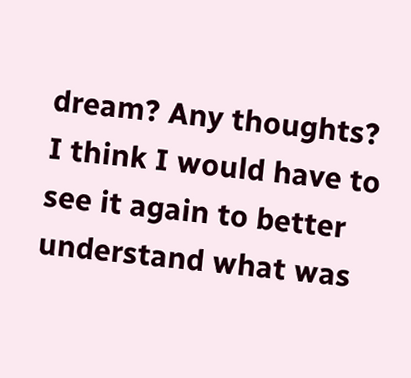dream? Any thoughts? I think I would have to see it again to better understand what was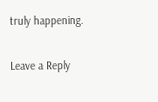truly happening.

Leave a Reply